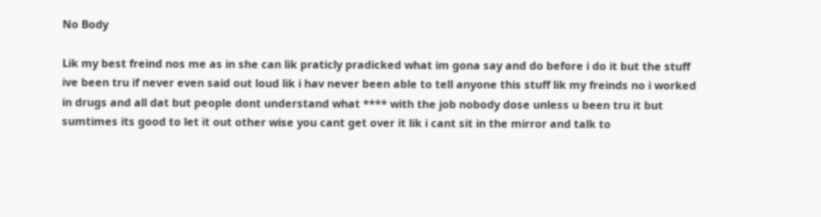No Body

Lik my best freind nos me as in she can lik praticly pradicked what im gona say and do before i do it but the stuff ive been tru if never even said out loud lik i hav never been able to tell anyone this stuff lik my freinds no i worked in drugs and all dat but people dont understand what **** with the job nobody dose unless u been tru it but sumtimes its good to let it out other wise you cant get over it lik i cant sit in the mirror and talk to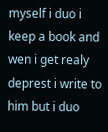myself i duo i keep a book and wen i get realy deprest i write to him but i duo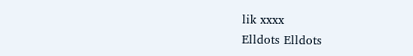lik xxxx
Elldots Elldots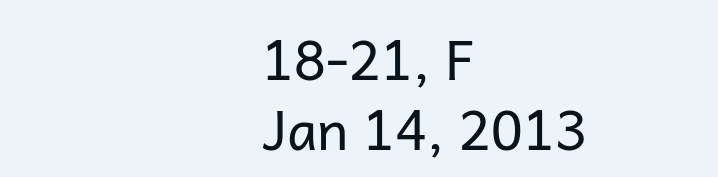18-21, F
Jan 14, 2013